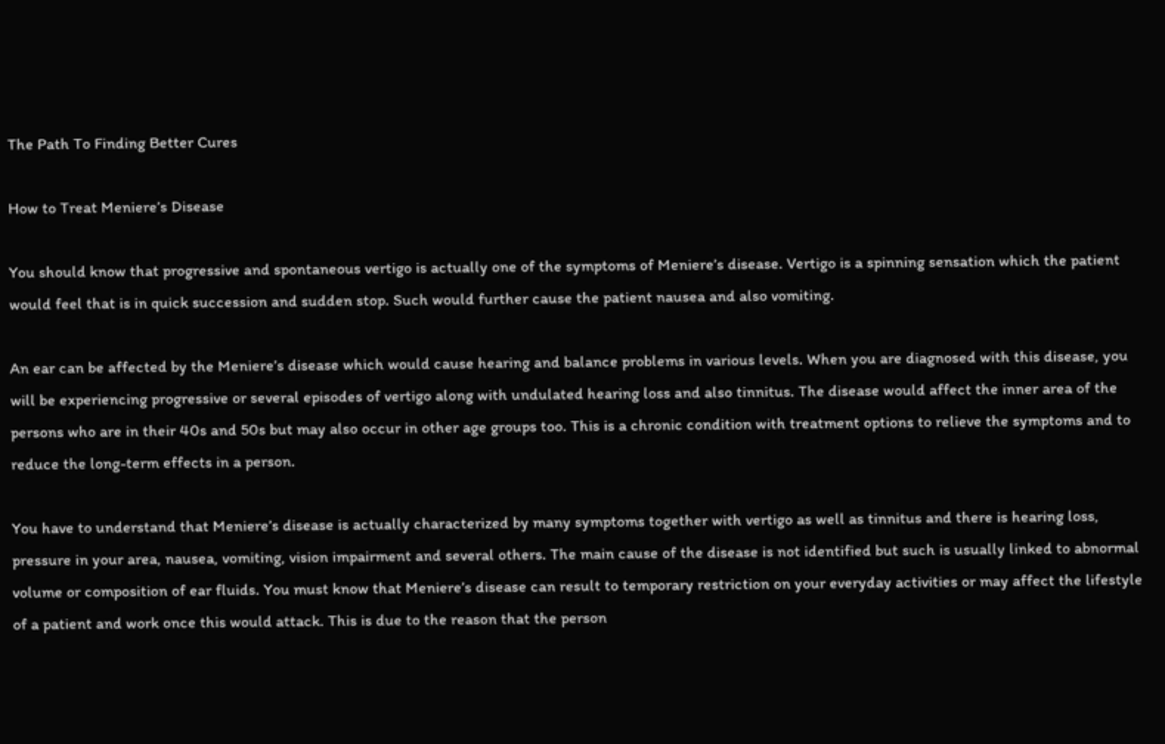The Path To Finding Better Cures

How to Treat Meniere’s Disease

You should know that progressive and spontaneous vertigo is actually one of the symptoms of Meniere’s disease. Vertigo is a spinning sensation which the patient would feel that is in quick succession and sudden stop. Such would further cause the patient nausea and also vomiting.

An ear can be affected by the Meniere’s disease which would cause hearing and balance problems in various levels. When you are diagnosed with this disease, you will be experiencing progressive or several episodes of vertigo along with undulated hearing loss and also tinnitus. The disease would affect the inner area of the persons who are in their 40s and 50s but may also occur in other age groups too. This is a chronic condition with treatment options to relieve the symptoms and to reduce the long-term effects in a person.

You have to understand that Meniere’s disease is actually characterized by many symptoms together with vertigo as well as tinnitus and there is hearing loss, pressure in your area, nausea, vomiting, vision impairment and several others. The main cause of the disease is not identified but such is usually linked to abnormal volume or composition of ear fluids. You must know that Meniere’s disease can result to temporary restriction on your everyday activities or may affect the lifestyle of a patient and work once this would attack. This is due to the reason that the person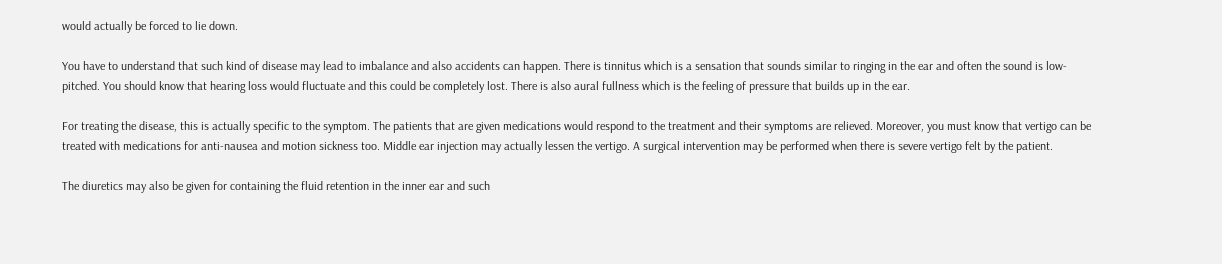would actually be forced to lie down.

You have to understand that such kind of disease may lead to imbalance and also accidents can happen. There is tinnitus which is a sensation that sounds similar to ringing in the ear and often the sound is low-pitched. You should know that hearing loss would fluctuate and this could be completely lost. There is also aural fullness which is the feeling of pressure that builds up in the ear.

For treating the disease, this is actually specific to the symptom. The patients that are given medications would respond to the treatment and their symptoms are relieved. Moreover, you must know that vertigo can be treated with medications for anti-nausea and motion sickness too. Middle ear injection may actually lessen the vertigo. A surgical intervention may be performed when there is severe vertigo felt by the patient.

The diuretics may also be given for containing the fluid retention in the inner ear and such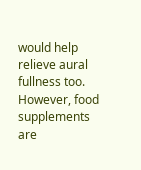would help relieve aural fullness too. However, food supplements are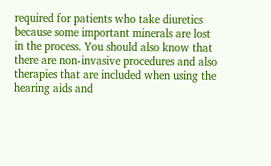required for patients who take diuretics because some important minerals are lost in the process. You should also know that there are non-invasive procedures and also therapies that are included when using the hearing aids and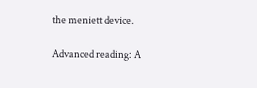the meniett device.

Advanced reading: A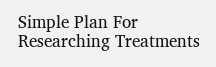Simple Plan For Researching Treatments